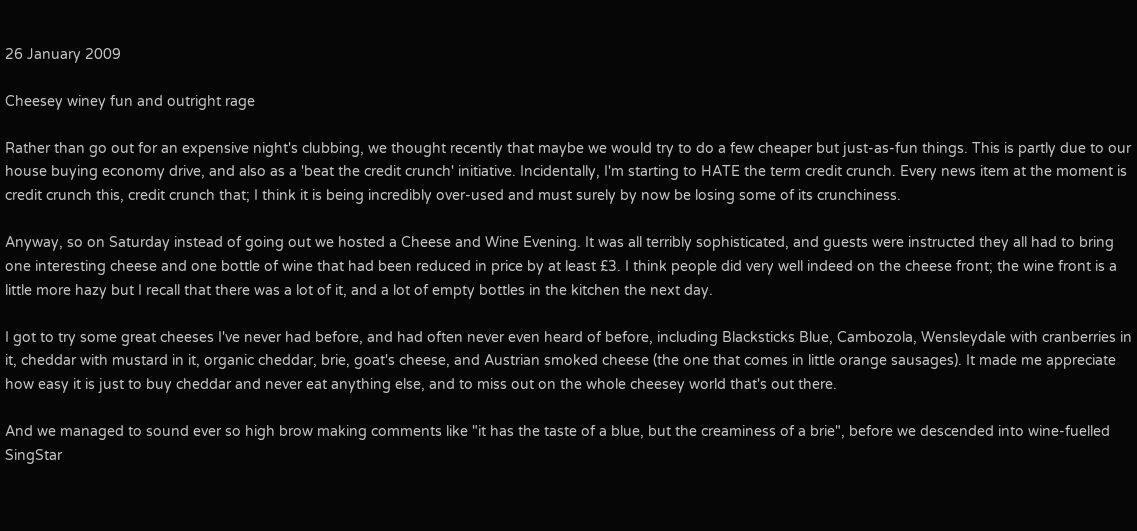26 January 2009

Cheesey winey fun and outright rage

Rather than go out for an expensive night's clubbing, we thought recently that maybe we would try to do a few cheaper but just-as-fun things. This is partly due to our house buying economy drive, and also as a 'beat the credit crunch' initiative. Incidentally, I'm starting to HATE the term credit crunch. Every news item at the moment is credit crunch this, credit crunch that; I think it is being incredibly over-used and must surely by now be losing some of its crunchiness.

Anyway, so on Saturday instead of going out we hosted a Cheese and Wine Evening. It was all terribly sophisticated, and guests were instructed they all had to bring one interesting cheese and one bottle of wine that had been reduced in price by at least £3. I think people did very well indeed on the cheese front; the wine front is a little more hazy but I recall that there was a lot of it, and a lot of empty bottles in the kitchen the next day.

I got to try some great cheeses I've never had before, and had often never even heard of before, including Blacksticks Blue, Cambozola, Wensleydale with cranberries in it, cheddar with mustard in it, organic cheddar, brie, goat's cheese, and Austrian smoked cheese (the one that comes in little orange sausages). It made me appreciate how easy it is just to buy cheddar and never eat anything else, and to miss out on the whole cheesey world that's out there.

And we managed to sound ever so high brow making comments like "it has the taste of a blue, but the creaminess of a brie", before we descended into wine-fuelled SingStar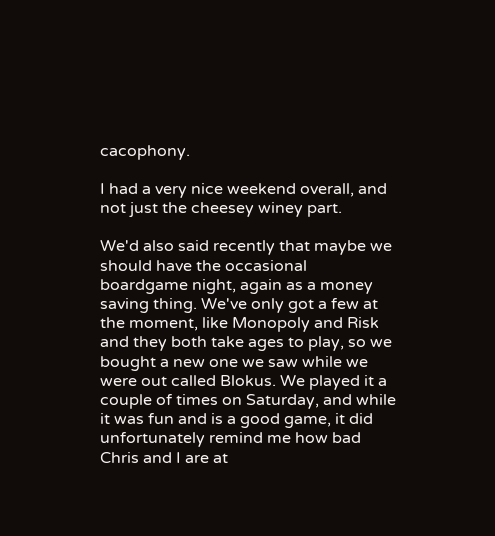cacophony.

I had a very nice weekend overall, and not just the cheesey winey part.

We'd also said recently that maybe we should have the occasional boardgame night, again as a money saving thing. We've only got a few at the moment, like Monopoly and Risk and they both take ages to play, so we bought a new one we saw while we were out called Blokus. We played it a couple of times on Saturday, and while it was fun and is a good game, it did unfortunately remind me how bad Chris and I are at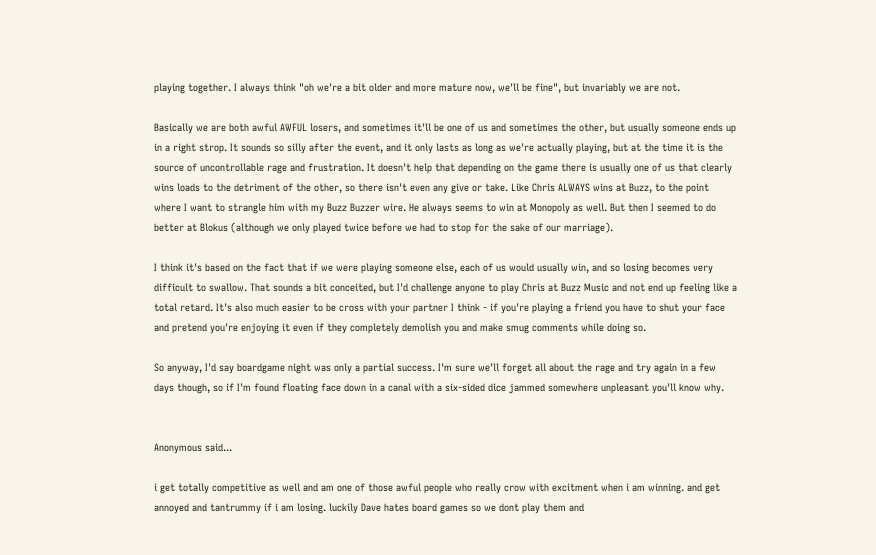playing together. I always think "oh we're a bit older and more mature now, we'll be fine", but invariably we are not.

Basically we are both awful AWFUL losers, and sometimes it'll be one of us and sometimes the other, but usually someone ends up in a right strop. It sounds so silly after the event, and it only lasts as long as we're actually playing, but at the time it is the source of uncontrollable rage and frustration. It doesn't help that depending on the game there is usually one of us that clearly wins loads to the detriment of the other, so there isn't even any give or take. Like Chris ALWAYS wins at Buzz, to the point where I want to strangle him with my Buzz Buzzer wire. He always seems to win at Monopoly as well. But then I seemed to do better at Blokus (although we only played twice before we had to stop for the sake of our marriage).

I think it's based on the fact that if we were playing someone else, each of us would usually win, and so losing becomes very difficult to swallow. That sounds a bit conceited, but I'd challenge anyone to play Chris at Buzz Music and not end up feeling like a total retard. It's also much easier to be cross with your partner I think - if you're playing a friend you have to shut your face and pretend you're enjoying it even if they completely demolish you and make smug comments while doing so.

So anyway, I'd say boardgame night was only a partial success. I'm sure we'll forget all about the rage and try again in a few days though, so if I'm found floating face down in a canal with a six-sided dice jammed somewhere unpleasant you'll know why.


Anonymous said...

i get totally competitive as well and am one of those awful people who really crow with excitment when i am winning. and get annoyed and tantrummy if i am losing. luckily Dave hates board games so we dont play them and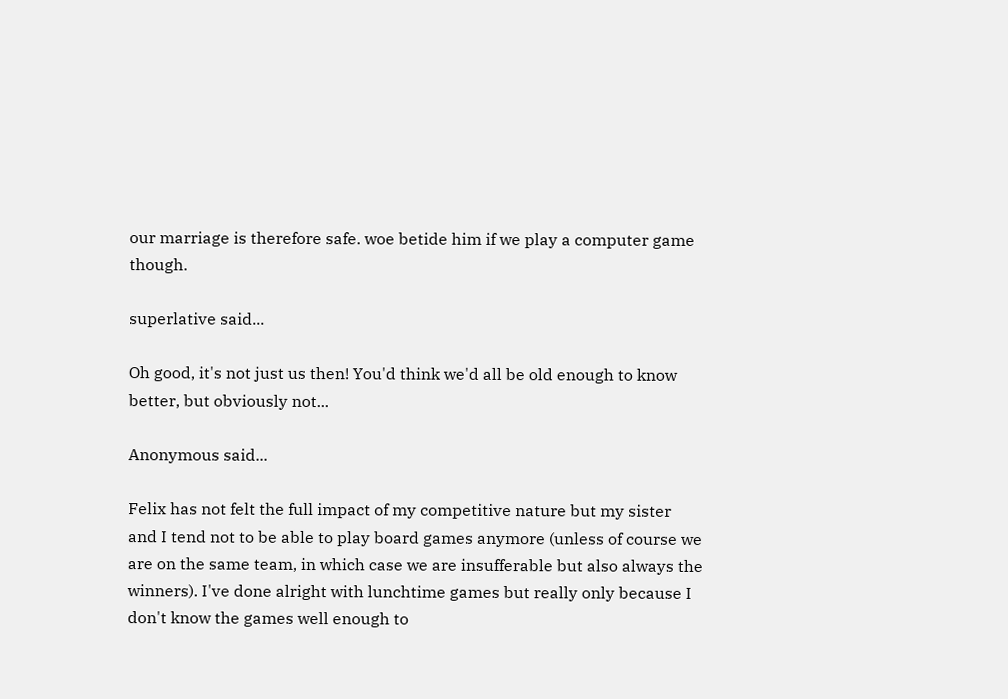our marriage is therefore safe. woe betide him if we play a computer game though.

superlative said...

Oh good, it's not just us then! You'd think we'd all be old enough to know better, but obviously not...

Anonymous said...

Felix has not felt the full impact of my competitive nature but my sister and I tend not to be able to play board games anymore (unless of course we are on the same team, in which case we are insufferable but also always the winners). I've done alright with lunchtime games but really only because I don't know the games well enough to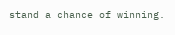stand a chance of winning.